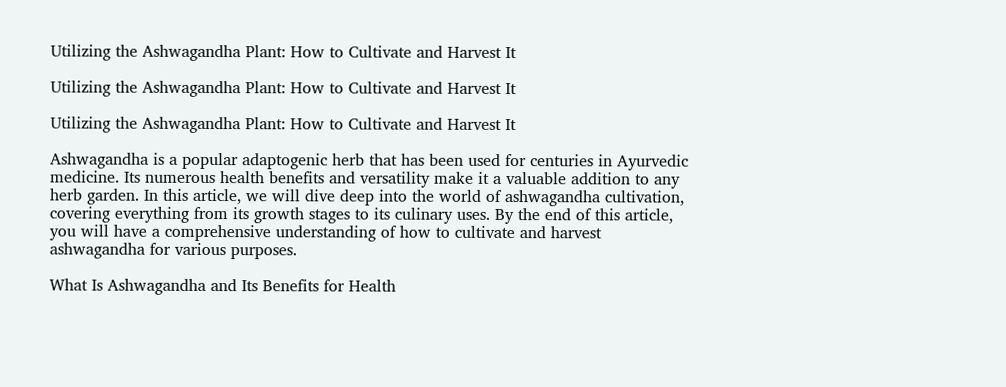Utilizing the Ashwagandha Plant: How to Cultivate and Harvest It

Utilizing the Ashwagandha Plant: How to Cultivate and Harvest It

Utilizing the Ashwagandha Plant: How to Cultivate and Harvest It

Ashwagandha is a popular adaptogenic herb that has been used for centuries in Ayurvedic medicine. Its numerous health benefits and versatility make it a valuable addition to any herb garden. In this article, we will dive deep into the world of ashwagandha cultivation, covering everything from its growth stages to its culinary uses. By the end of this article, you will have a comprehensive understanding of how to cultivate and harvest ashwagandha for various purposes.

What Is Ashwagandha and Its Benefits for Health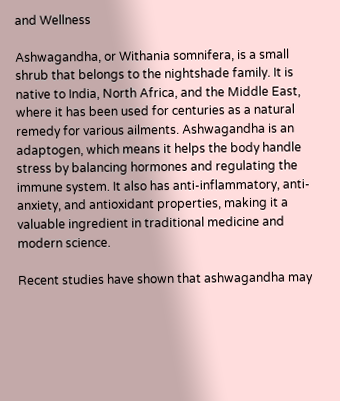and Wellness

Ashwagandha, or Withania somnifera, is a small shrub that belongs to the nightshade family. It is native to India, North Africa, and the Middle East, where it has been used for centuries as a natural remedy for various ailments. Ashwagandha is an adaptogen, which means it helps the body handle stress by balancing hormones and regulating the immune system. It also has anti-inflammatory, anti-anxiety, and antioxidant properties, making it a valuable ingredient in traditional medicine and modern science.

Recent studies have shown that ashwagandha may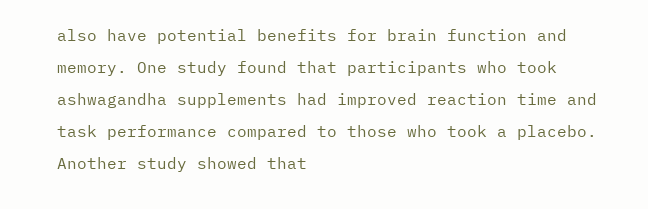also have potential benefits for brain function and memory. One study found that participants who took ashwagandha supplements had improved reaction time and task performance compared to those who took a placebo. Another study showed that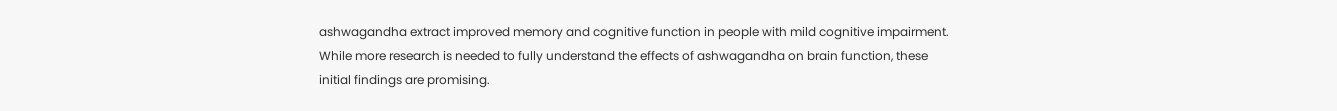ashwagandha extract improved memory and cognitive function in people with mild cognitive impairment. While more research is needed to fully understand the effects of ashwagandha on brain function, these initial findings are promising.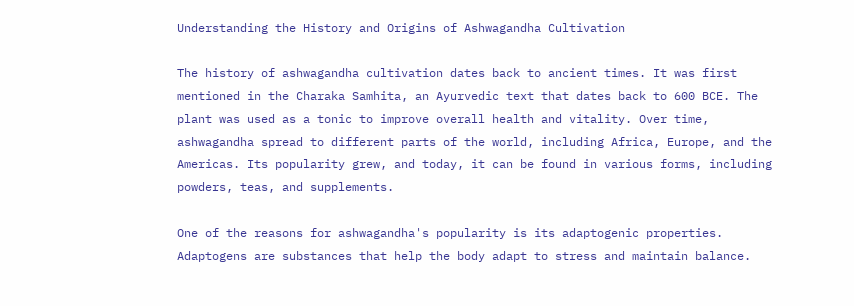Understanding the History and Origins of Ashwagandha Cultivation

The history of ashwagandha cultivation dates back to ancient times. It was first mentioned in the Charaka Samhita, an Ayurvedic text that dates back to 600 BCE. The plant was used as a tonic to improve overall health and vitality. Over time, ashwagandha spread to different parts of the world, including Africa, Europe, and the Americas. Its popularity grew, and today, it can be found in various forms, including powders, teas, and supplements.

One of the reasons for ashwagandha's popularity is its adaptogenic properties. Adaptogens are substances that help the body adapt to stress and maintain balance.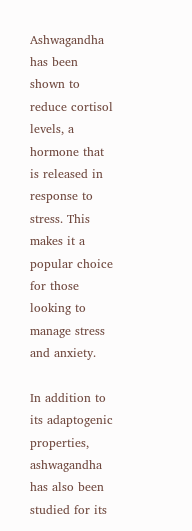Ashwagandha has been shown to reduce cortisol levels, a hormone that is released in response to stress. This makes it a popular choice for those looking to manage stress and anxiety.

In addition to its adaptogenic properties, ashwagandha has also been studied for its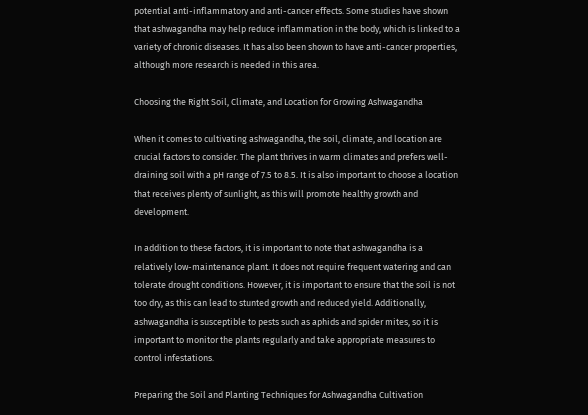potential anti-inflammatory and anti-cancer effects. Some studies have shown that ashwagandha may help reduce inflammation in the body, which is linked to a variety of chronic diseases. It has also been shown to have anti-cancer properties, although more research is needed in this area.

Choosing the Right Soil, Climate, and Location for Growing Ashwagandha

When it comes to cultivating ashwagandha, the soil, climate, and location are crucial factors to consider. The plant thrives in warm climates and prefers well-draining soil with a pH range of 7.5 to 8.5. It is also important to choose a location that receives plenty of sunlight, as this will promote healthy growth and development.

In addition to these factors, it is important to note that ashwagandha is a relatively low-maintenance plant. It does not require frequent watering and can tolerate drought conditions. However, it is important to ensure that the soil is not too dry, as this can lead to stunted growth and reduced yield. Additionally, ashwagandha is susceptible to pests such as aphids and spider mites, so it is important to monitor the plants regularly and take appropriate measures to control infestations.

Preparing the Soil and Planting Techniques for Ashwagandha Cultivation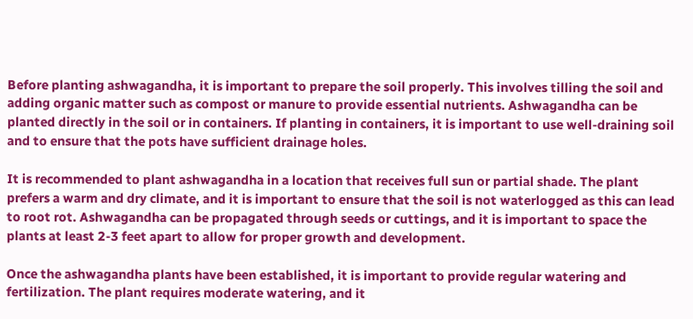Before planting ashwagandha, it is important to prepare the soil properly. This involves tilling the soil and adding organic matter such as compost or manure to provide essential nutrients. Ashwagandha can be planted directly in the soil or in containers. If planting in containers, it is important to use well-draining soil and to ensure that the pots have sufficient drainage holes.

It is recommended to plant ashwagandha in a location that receives full sun or partial shade. The plant prefers a warm and dry climate, and it is important to ensure that the soil is not waterlogged as this can lead to root rot. Ashwagandha can be propagated through seeds or cuttings, and it is important to space the plants at least 2-3 feet apart to allow for proper growth and development.

Once the ashwagandha plants have been established, it is important to provide regular watering and fertilization. The plant requires moderate watering, and it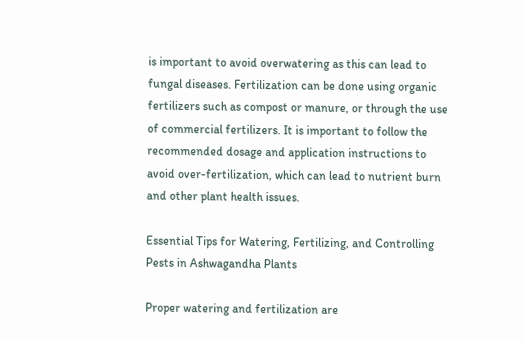is important to avoid overwatering as this can lead to fungal diseases. Fertilization can be done using organic fertilizers such as compost or manure, or through the use of commercial fertilizers. It is important to follow the recommended dosage and application instructions to avoid over-fertilization, which can lead to nutrient burn and other plant health issues.

Essential Tips for Watering, Fertilizing, and Controlling Pests in Ashwagandha Plants

Proper watering and fertilization are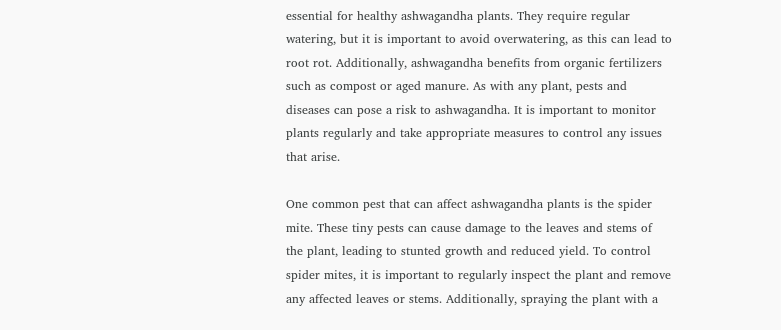essential for healthy ashwagandha plants. They require regular watering, but it is important to avoid overwatering, as this can lead to root rot. Additionally, ashwagandha benefits from organic fertilizers such as compost or aged manure. As with any plant, pests and diseases can pose a risk to ashwagandha. It is important to monitor plants regularly and take appropriate measures to control any issues that arise.

One common pest that can affect ashwagandha plants is the spider mite. These tiny pests can cause damage to the leaves and stems of the plant, leading to stunted growth and reduced yield. To control spider mites, it is important to regularly inspect the plant and remove any affected leaves or stems. Additionally, spraying the plant with a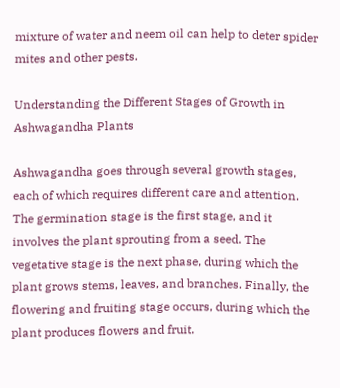mixture of water and neem oil can help to deter spider mites and other pests.

Understanding the Different Stages of Growth in Ashwagandha Plants

Ashwagandha goes through several growth stages, each of which requires different care and attention. The germination stage is the first stage, and it involves the plant sprouting from a seed. The vegetative stage is the next phase, during which the plant grows stems, leaves, and branches. Finally, the flowering and fruiting stage occurs, during which the plant produces flowers and fruit.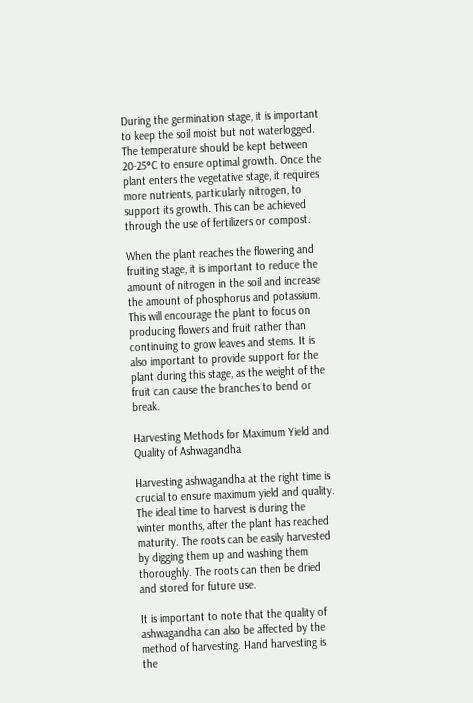During the germination stage, it is important to keep the soil moist but not waterlogged. The temperature should be kept between 20-25°C to ensure optimal growth. Once the plant enters the vegetative stage, it requires more nutrients, particularly nitrogen, to support its growth. This can be achieved through the use of fertilizers or compost.

When the plant reaches the flowering and fruiting stage, it is important to reduce the amount of nitrogen in the soil and increase the amount of phosphorus and potassium. This will encourage the plant to focus on producing flowers and fruit rather than continuing to grow leaves and stems. It is also important to provide support for the plant during this stage, as the weight of the fruit can cause the branches to bend or break.

Harvesting Methods for Maximum Yield and Quality of Ashwagandha

Harvesting ashwagandha at the right time is crucial to ensure maximum yield and quality. The ideal time to harvest is during the winter months, after the plant has reached maturity. The roots can be easily harvested by digging them up and washing them thoroughly. The roots can then be dried and stored for future use.

It is important to note that the quality of ashwagandha can also be affected by the method of harvesting. Hand harvesting is the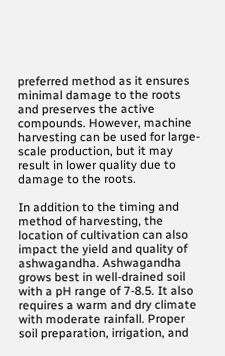preferred method as it ensures minimal damage to the roots and preserves the active compounds. However, machine harvesting can be used for large-scale production, but it may result in lower quality due to damage to the roots.

In addition to the timing and method of harvesting, the location of cultivation can also impact the yield and quality of ashwagandha. Ashwagandha grows best in well-drained soil with a pH range of 7-8.5. It also requires a warm and dry climate with moderate rainfall. Proper soil preparation, irrigation, and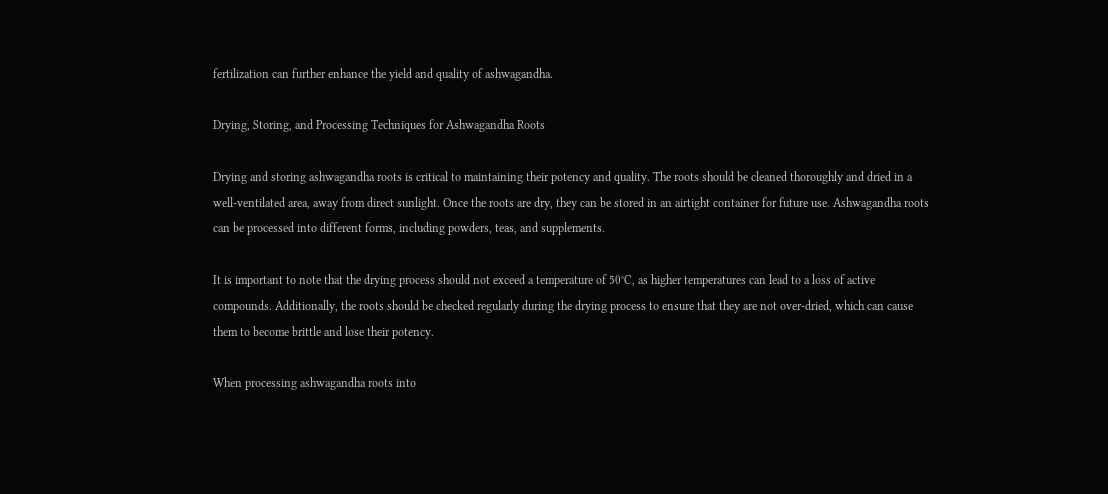fertilization can further enhance the yield and quality of ashwagandha.

Drying, Storing, and Processing Techniques for Ashwagandha Roots

Drying and storing ashwagandha roots is critical to maintaining their potency and quality. The roots should be cleaned thoroughly and dried in a well-ventilated area, away from direct sunlight. Once the roots are dry, they can be stored in an airtight container for future use. Ashwagandha roots can be processed into different forms, including powders, teas, and supplements.

It is important to note that the drying process should not exceed a temperature of 50°C, as higher temperatures can lead to a loss of active compounds. Additionally, the roots should be checked regularly during the drying process to ensure that they are not over-dried, which can cause them to become brittle and lose their potency.

When processing ashwagandha roots into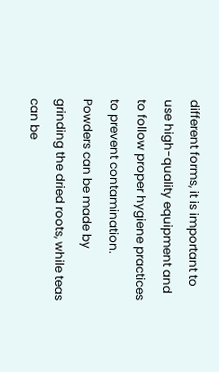different forms, it is important to use high-quality equipment and to follow proper hygiene practices to prevent contamination. Powders can be made by grinding the dried roots, while teas can be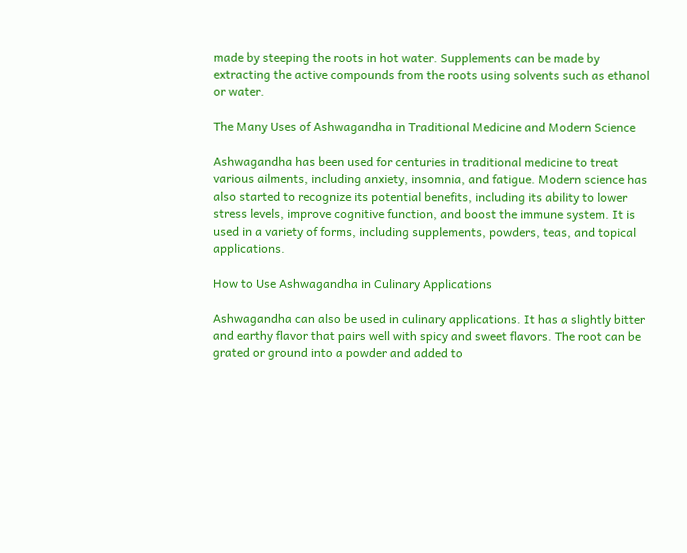made by steeping the roots in hot water. Supplements can be made by extracting the active compounds from the roots using solvents such as ethanol or water.

The Many Uses of Ashwagandha in Traditional Medicine and Modern Science

Ashwagandha has been used for centuries in traditional medicine to treat various ailments, including anxiety, insomnia, and fatigue. Modern science has also started to recognize its potential benefits, including its ability to lower stress levels, improve cognitive function, and boost the immune system. It is used in a variety of forms, including supplements, powders, teas, and topical applications.

How to Use Ashwagandha in Culinary Applications

Ashwagandha can also be used in culinary applications. It has a slightly bitter and earthy flavor that pairs well with spicy and sweet flavors. The root can be grated or ground into a powder and added to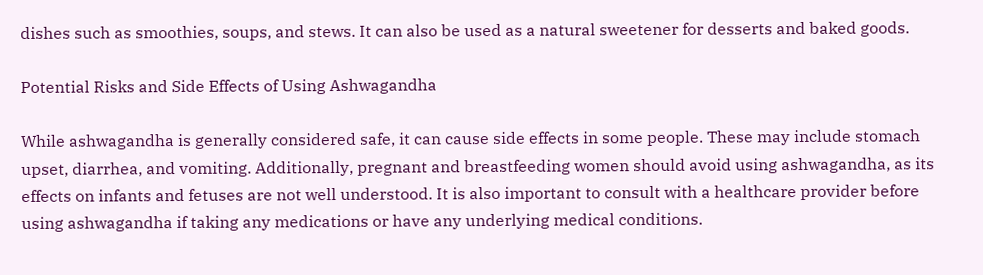dishes such as smoothies, soups, and stews. It can also be used as a natural sweetener for desserts and baked goods.

Potential Risks and Side Effects of Using Ashwagandha

While ashwagandha is generally considered safe, it can cause side effects in some people. These may include stomach upset, diarrhea, and vomiting. Additionally, pregnant and breastfeeding women should avoid using ashwagandha, as its effects on infants and fetuses are not well understood. It is also important to consult with a healthcare provider before using ashwagandha if taking any medications or have any underlying medical conditions.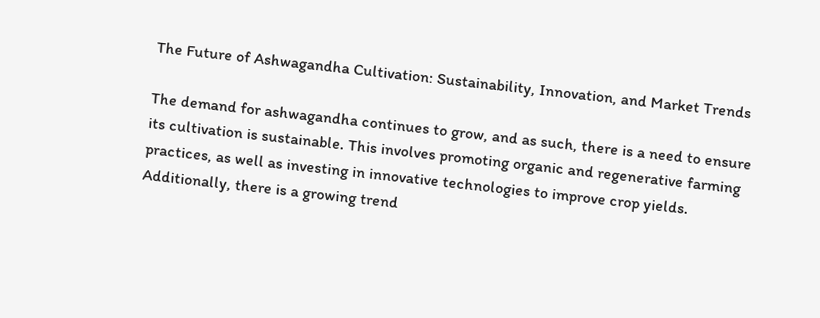The Future of Ashwagandha Cultivation: Sustainability, Innovation, and Market Trends

The demand for ashwagandha continues to grow, and as such, there is a need to ensure its cultivation is sustainable. This involves promoting organic and regenerative farming practices, as well as investing in innovative technologies to improve crop yields. Additionally, there is a growing trend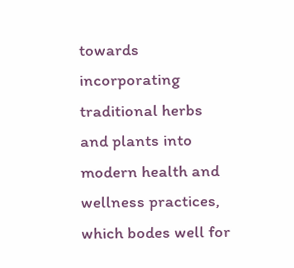towards incorporating traditional herbs and plants into modern health and wellness practices, which bodes well for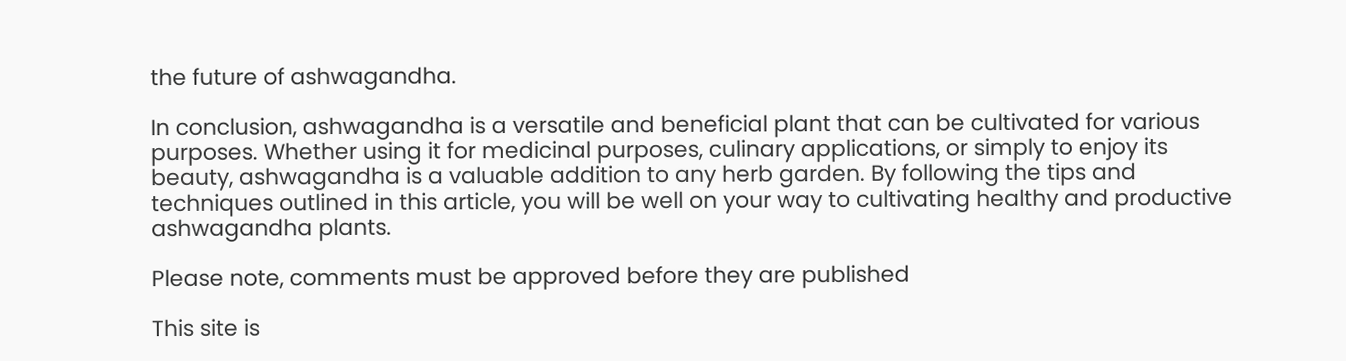the future of ashwagandha.

In conclusion, ashwagandha is a versatile and beneficial plant that can be cultivated for various purposes. Whether using it for medicinal purposes, culinary applications, or simply to enjoy its beauty, ashwagandha is a valuable addition to any herb garden. By following the tips and techniques outlined in this article, you will be well on your way to cultivating healthy and productive ashwagandha plants.

Please note, comments must be approved before they are published

This site is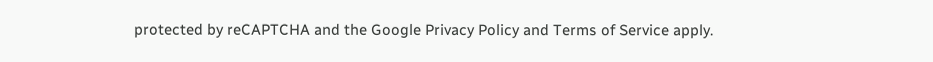protected by reCAPTCHA and the Google Privacy Policy and Terms of Service apply.